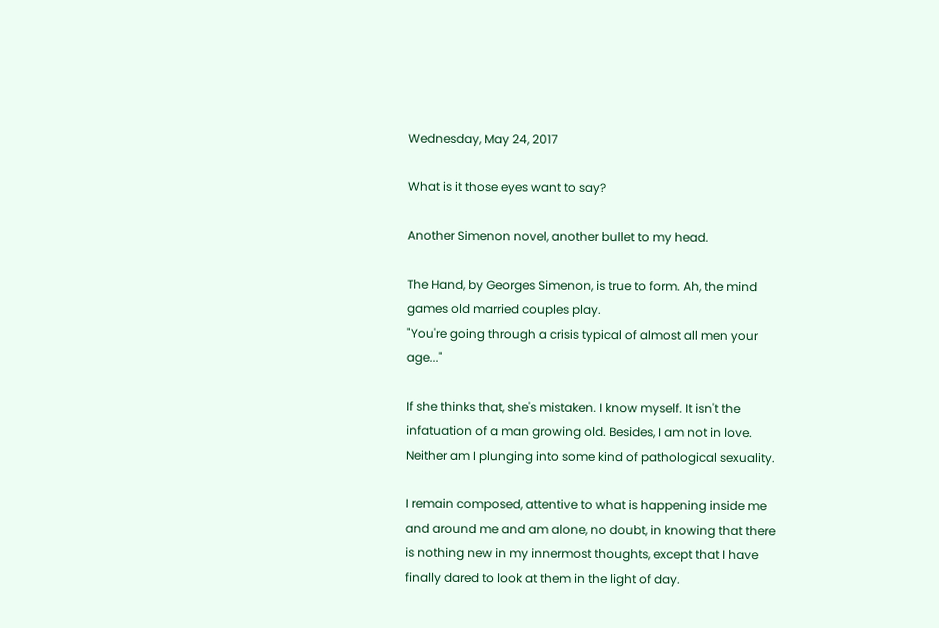Wednesday, May 24, 2017

What is it those eyes want to say?

Another Simenon novel, another bullet to my head.

The Hand, by Georges Simenon, is true to form. Ah, the mind games old married couples play.
"You're going through a crisis typical of almost all men your age..."

If she thinks that, she's mistaken. I know myself. It isn't the infatuation of a man growing old. Besides, I am not in love. Neither am I plunging into some kind of pathological sexuality.

I remain composed, attentive to what is happening inside me and around me and am alone, no doubt, in knowing that there is nothing new in my innermost thoughts, except that I have finally dared to look at them in the light of day.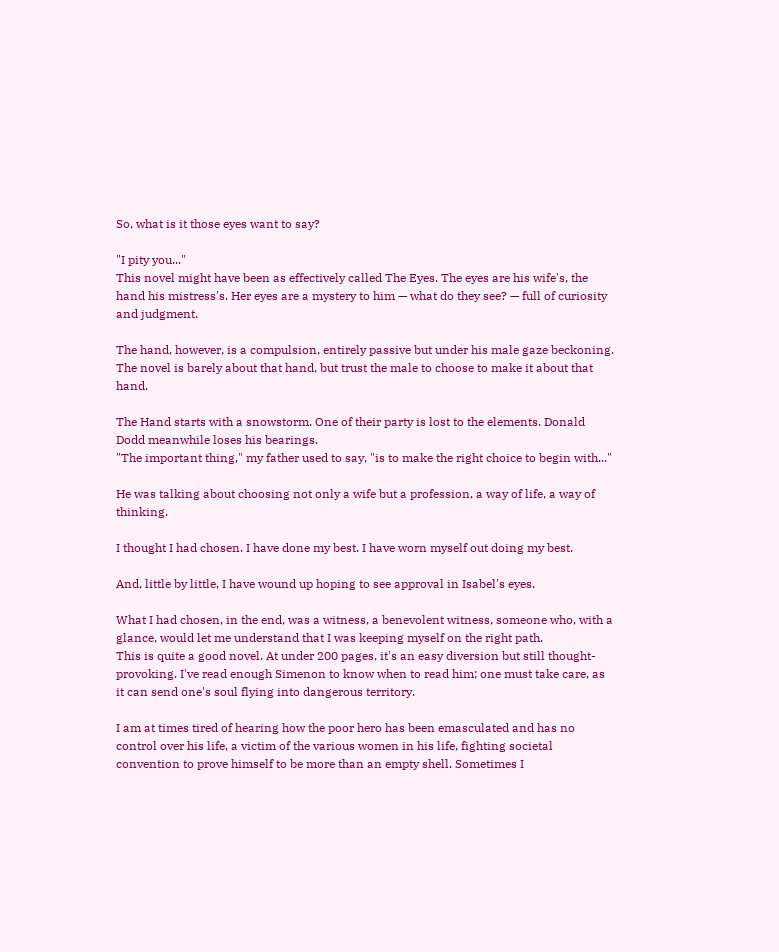So, what is it those eyes want to say?

"I pity you..."
This novel might have been as effectively called The Eyes. The eyes are his wife's, the hand his mistress's. Her eyes are a mystery to him — what do they see? — full of curiosity and judgment.

The hand, however, is a compulsion, entirely passive but under his male gaze beckoning. The novel is barely about that hand, but trust the male to choose to make it about that hand.

The Hand starts with a snowstorm. One of their party is lost to the elements. Donald Dodd meanwhile loses his bearings.
"The important thing," my father used to say, "is to make the right choice to begin with..."

He was talking about choosing not only a wife but a profession, a way of life, a way of thinking.

I thought I had chosen. I have done my best. I have worn myself out doing my best.

And, little by little, I have wound up hoping to see approval in Isabel's eyes.

What I had chosen, in the end, was a witness, a benevolent witness, someone who, with a glance, would let me understand that I was keeping myself on the right path.
This is quite a good novel. At under 200 pages, it's an easy diversion but still thought-provoking. I've read enough Simenon to know when to read him; one must take care, as it can send one's soul flying into dangerous territory.

I am at times tired of hearing how the poor hero has been emasculated and has no control over his life, a victim of the various women in his life, fighting societal convention to prove himself to be more than an empty shell. Sometimes I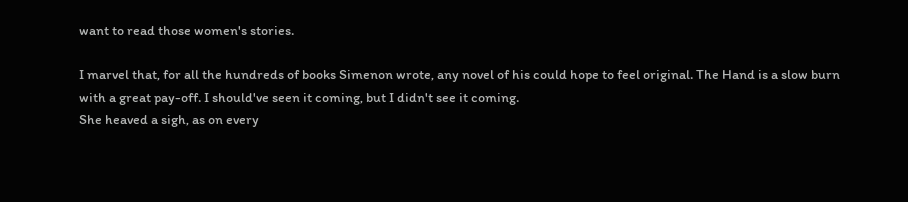want to read those women's stories.

I marvel that, for all the hundreds of books Simenon wrote, any novel of his could hope to feel original. The Hand is a slow burn with a great pay-off. I should've seen it coming, but I didn't see it coming.
She heaved a sigh, as on every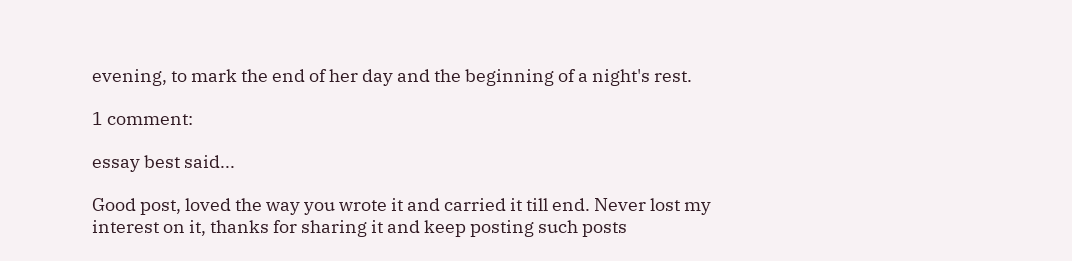evening, to mark the end of her day and the beginning of a night's rest.

1 comment:

essay best said...

Good post, loved the way you wrote it and carried it till end. Never lost my interest on it, thanks for sharing it and keep posting such posts